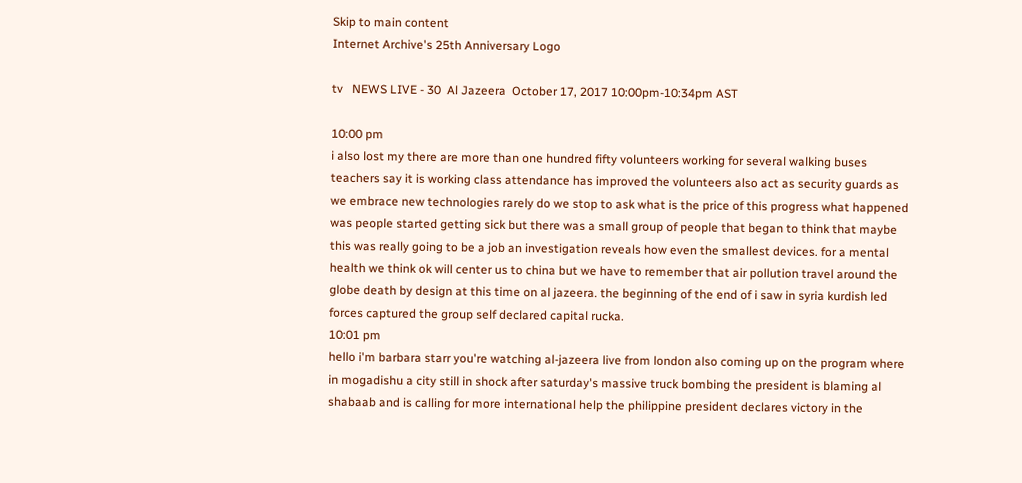Skip to main content
Internet Archive's 25th Anniversary Logo

tv   NEWS LIVE - 30  Al Jazeera  October 17, 2017 10:00pm-10:34pm AST

10:00 pm
i also lost my there are more than one hundred fifty volunteers working for several walking buses teachers say it is working class attendance has improved the volunteers also act as security guards as we embrace new technologies rarely do we stop to ask what is the price of this progress what happened was people started getting sick but there was a small group of people that began to think that maybe this was really going to be a job an investigation reveals how even the smallest devices. for a mental health we think ok will center us to china but we have to remember that air pollution travel around the globe death by design at this time on al jazeera. the beginning of the end of i saw in syria kurdish led forces captured the group self declared capital rucka.
10:01 pm
hello i'm barbara starr you're watching al-jazeera live from london also coming up on the program where in mogadishu a city still in shock after saturday's massive truck bombing the president is blaming al shabaab and is calling for more international help the philippine president declares victory in the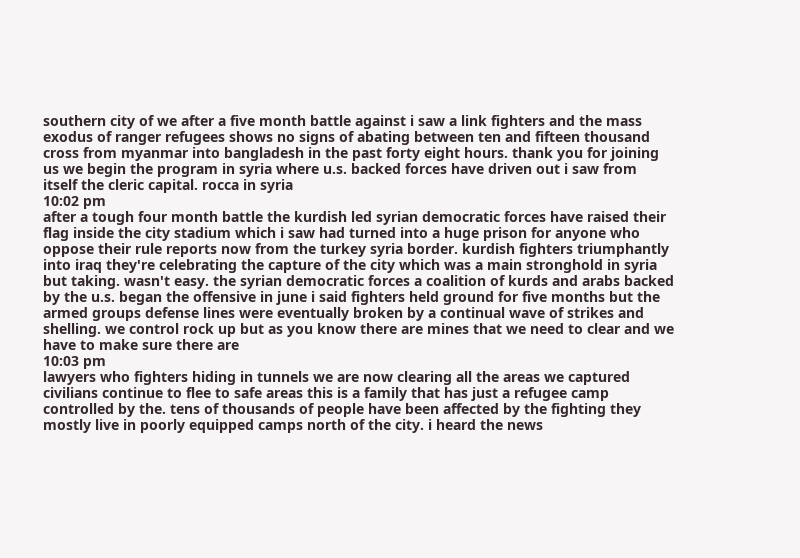southern city of we after a five month battle against i saw a link fighters and the mass exodus of ranger refugees shows no signs of abating between ten and fifteen thousand cross from myanmar into bangladesh in the past forty eight hours. thank you for joining us we begin the program in syria where u.s. backed forces have driven out i saw from itself the cleric capital. rocca in syria
10:02 pm
after a tough four month battle the kurdish led syrian democratic forces have raised their flag inside the city stadium which i saw had turned into a huge prison for anyone who oppose their rule reports now from the turkey syria border. kurdish fighters triumphantly into iraq they're celebrating the capture of the city which was a main stronghold in syria but taking. wasn't easy. the syrian democratic forces a coalition of kurds and arabs backed by the u.s. began the offensive in june i said fighters held ground for five months but the armed groups defense lines were eventually broken by a continual wave of strikes and shelling. we control rock up but as you know there are mines that we need to clear and we have to make sure there are
10:03 pm
lawyers who fighters hiding in tunnels we are now clearing all the areas we captured civilians continue to flee to safe areas this is a family that has just a refugee camp controlled by the. tens of thousands of people have been affected by the fighting they mostly live in poorly equipped camps north of the city. i heard the news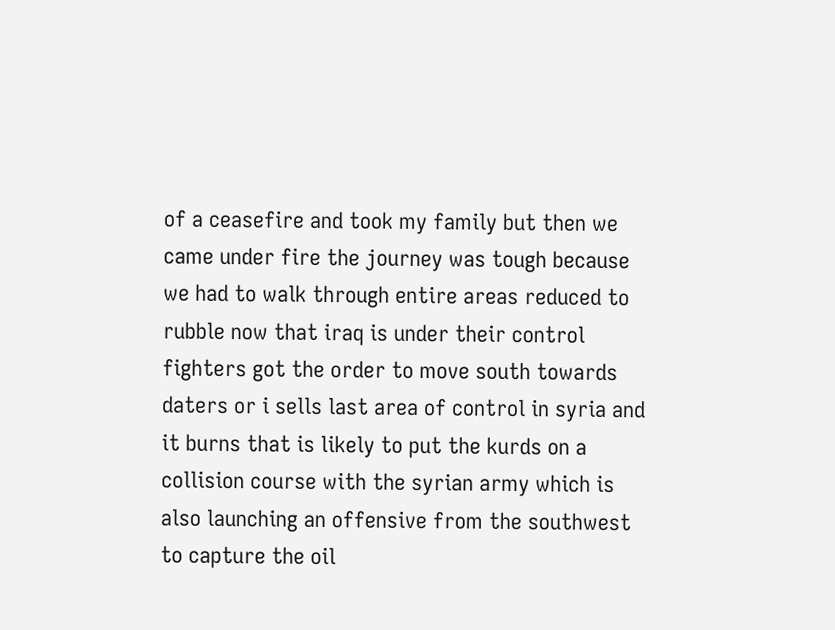of a ceasefire and took my family but then we came under fire the journey was tough because we had to walk through entire areas reduced to rubble now that iraq is under their control fighters got the order to move south towards daters or i sells last area of control in syria and it burns that is likely to put the kurds on a collision course with the syrian army which is also launching an offensive from the southwest to capture the oil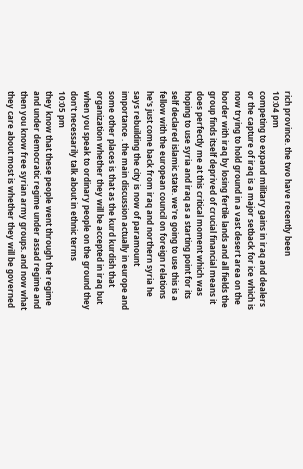rich province. the two have recently been
10:04 pm
competing to expand military gains in iraq and dealers or the capture of iraq is a major setback for ice which is now trying to hold ground in a vast desert area on the border with iraq by losing fertile lands and all fields the group finds itself deprived of crucial financial means it does perfectly me at this critical moment which was hoping to use syria and iraq as a starting point for its self declared islamic state. we're going to use this is a fellow with the european council on foreign relations he's just come back from iraq and northern syria he says rebuilding the city is now of paramount importance . the main discussion actually in europe and some other places is that as the kurd kurdish that organization whether they will be accepted in iraq but when you speak to ordinary people on the ground they don't necessarily talk about in ethnic terms
10:05 pm
they know that these people went through the regime and under democratic regime under assad regime and then you know free syrian army groups. and now what they care about most is whether they will be governed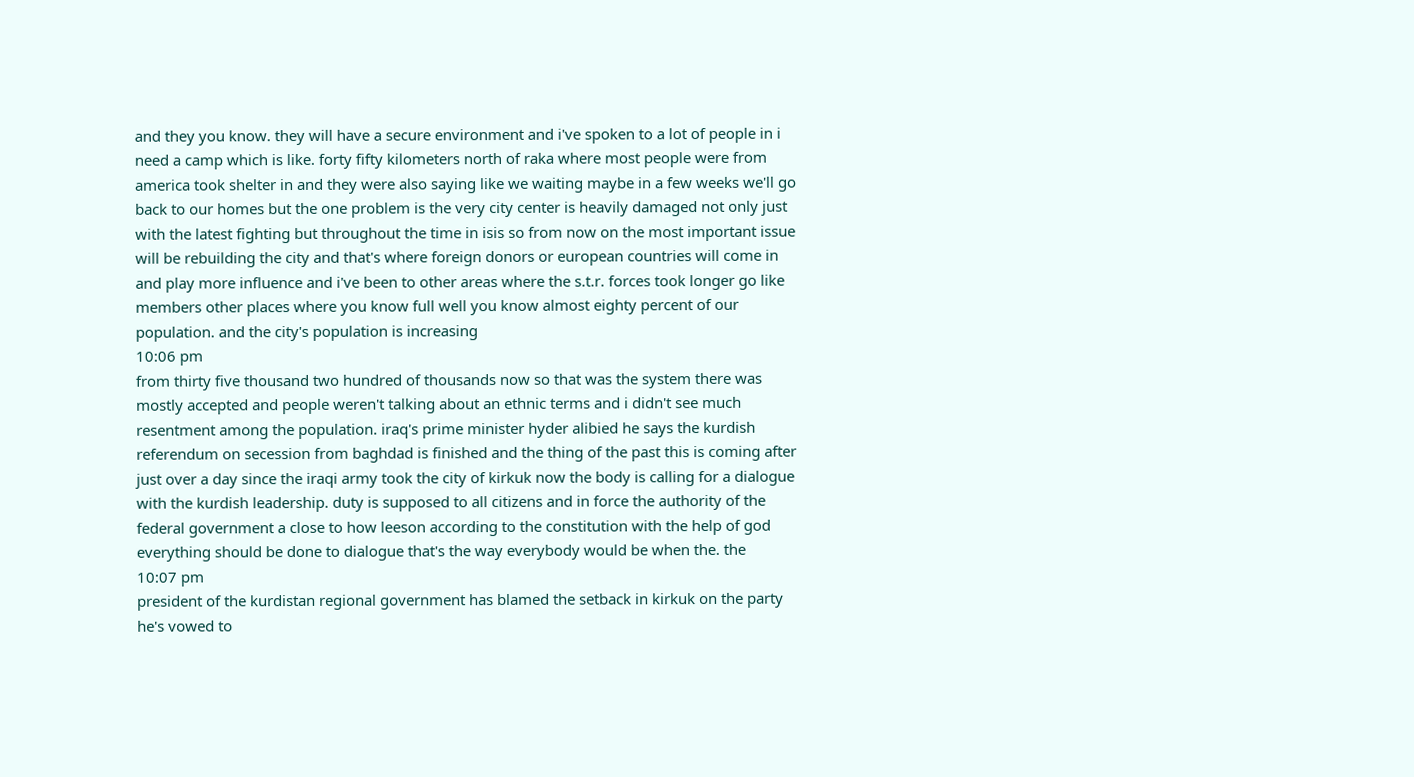and they you know. they will have a secure environment and i've spoken to a lot of people in i need a camp which is like. forty fifty kilometers north of raka where most people were from america took shelter in and they were also saying like we waiting maybe in a few weeks we'll go back to our homes but the one problem is the very city center is heavily damaged not only just with the latest fighting but throughout the time in isis so from now on the most important issue will be rebuilding the city and that's where foreign donors or european countries will come in and play more influence and i've been to other areas where the s.t.r. forces took longer go like members other places where you know full well you know almost eighty percent of our population. and the city's population is increasing
10:06 pm
from thirty five thousand two hundred of thousands now so that was the system there was mostly accepted and people weren't talking about an ethnic terms and i didn't see much resentment among the population. iraq's prime minister hyder alibied he says the kurdish referendum on secession from baghdad is finished and the thing of the past this is coming after just over a day since the iraqi army took the city of kirkuk now the body is calling for a dialogue with the kurdish leadership. duty is supposed to all citizens and in force the authority of the federal government a close to how leeson according to the constitution with the help of god everything should be done to dialogue that's the way everybody would be when the. the
10:07 pm
president of the kurdistan regional government has blamed the setback in kirkuk on the party he's vowed to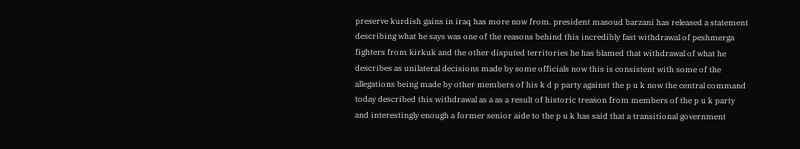preserve kurdish gains in iraq has more now from. president masoud barzani has released a statement describing what he says was one of the reasons behind this incredibly fast withdrawal of peshmerga fighters from kirkuk and the other disputed territories he has blamed that withdrawal of what he describes as unilateral decisions made by some officials now this is consistent with some of the allegations being made by other members of his k d p party against the p u k now the central command today described this withdrawal as a as a result of historic treason from members of the p u k party and interestingly enough a former senior aide to the p u k has said that a transitional government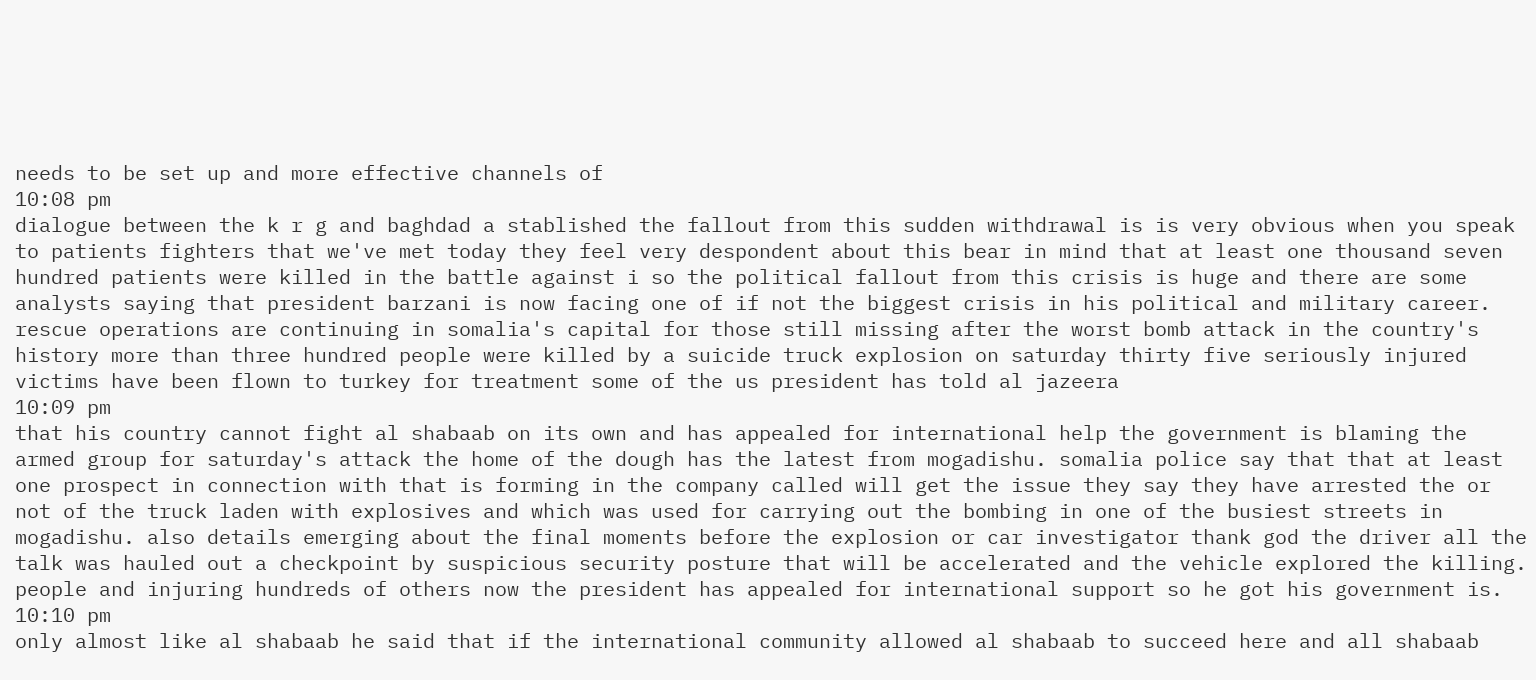needs to be set up and more effective channels of
10:08 pm
dialogue between the k r g and baghdad a stablished the fallout from this sudden withdrawal is is very obvious when you speak to patients fighters that we've met today they feel very despondent about this bear in mind that at least one thousand seven hundred patients were killed in the battle against i so the political fallout from this crisis is huge and there are some analysts saying that president barzani is now facing one of if not the biggest crisis in his political and military career. rescue operations are continuing in somalia's capital for those still missing after the worst bomb attack in the country's history more than three hundred people were killed by a suicide truck explosion on saturday thirty five seriously injured victims have been flown to turkey for treatment some of the us president has told al jazeera
10:09 pm
that his country cannot fight al shabaab on its own and has appealed for international help the government is blaming the armed group for saturday's attack the home of the dough has the latest from mogadishu. somalia police say that that at least one prospect in connection with that is forming in the company called will get the issue they say they have arrested the or not of the truck laden with explosives and which was used for carrying out the bombing in one of the busiest streets in mogadishu. also details emerging about the final moments before the explosion or car investigator thank god the driver all the talk was hauled out a checkpoint by suspicious security posture that will be accelerated and the vehicle explored the killing. people and injuring hundreds of others now the president has appealed for international support so he got his government is.
10:10 pm
only almost like al shabaab he said that if the international community allowed al shabaab to succeed here and all shabaab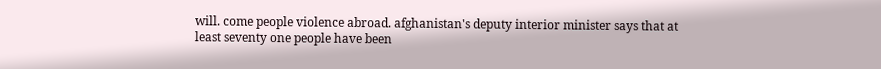will. come people violence abroad. afghanistan's deputy interior minister says that at least seventy one people have been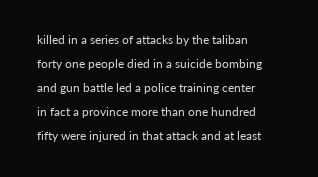killed in a series of attacks by the taliban forty one people died in a suicide bombing and gun battle led a police training center in fact a province more than one hundred fifty were injured in that attack and at least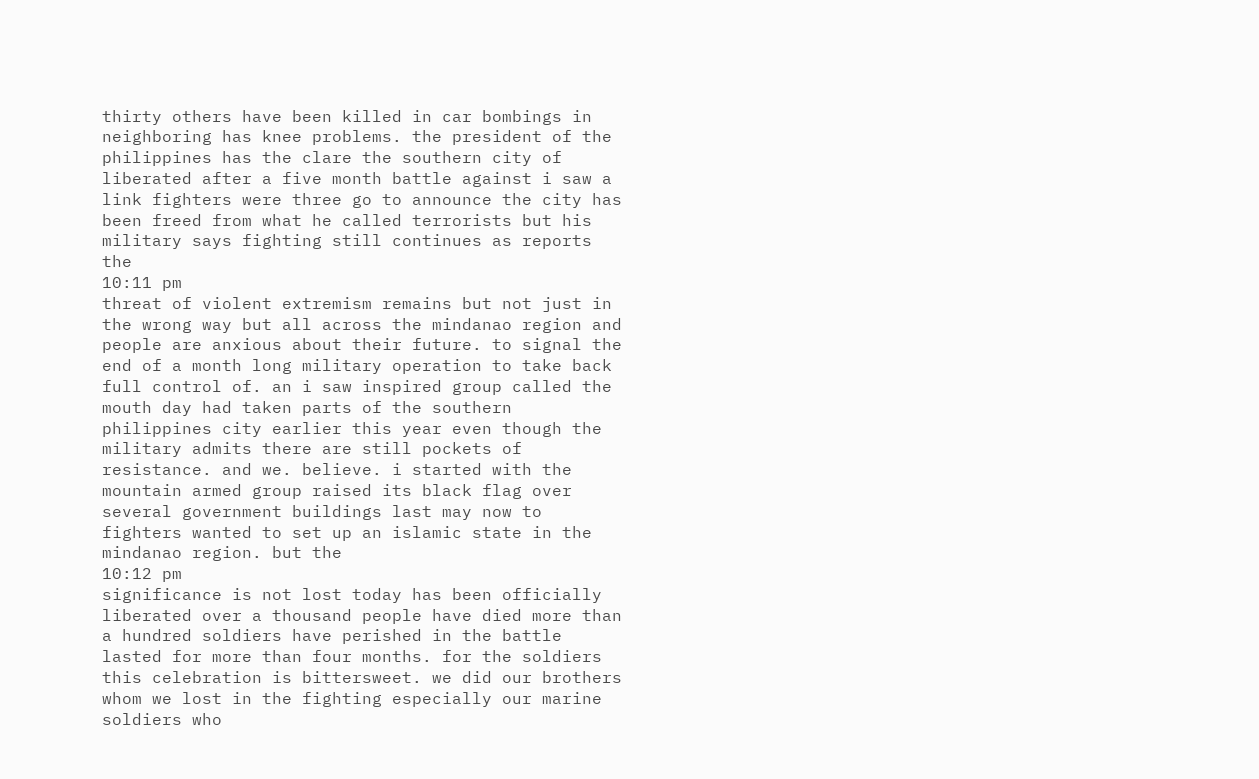thirty others have been killed in car bombings in neighboring has knee problems. the president of the philippines has the clare the southern city of liberated after a five month battle against i saw a link fighters were three go to announce the city has been freed from what he called terrorists but his military says fighting still continues as reports the
10:11 pm
threat of violent extremism remains but not just in the wrong way but all across the mindanao region and people are anxious about their future. to signal the end of a month long military operation to take back full control of. an i saw inspired group called the mouth day had taken parts of the southern philippines city earlier this year even though the military admits there are still pockets of resistance. and we. believe. i started with the mountain armed group raised its black flag over several government buildings last may now to fighters wanted to set up an islamic state in the mindanao region. but the
10:12 pm
significance is not lost today has been officially liberated over a thousand people have died more than a hundred soldiers have perished in the battle lasted for more than four months. for the soldiers this celebration is bittersweet. we did our brothers whom we lost in the fighting especially our marine soldiers who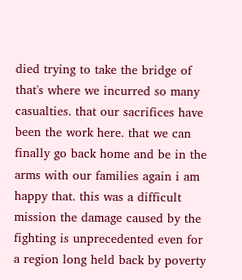died trying to take the bridge of that's where we incurred so many casualties. that our sacrifices have been the work here. that we can finally go back home and be in the arms with our families again i am happy that. this was a difficult mission the damage caused by the fighting is unprecedented even for a region long held back by poverty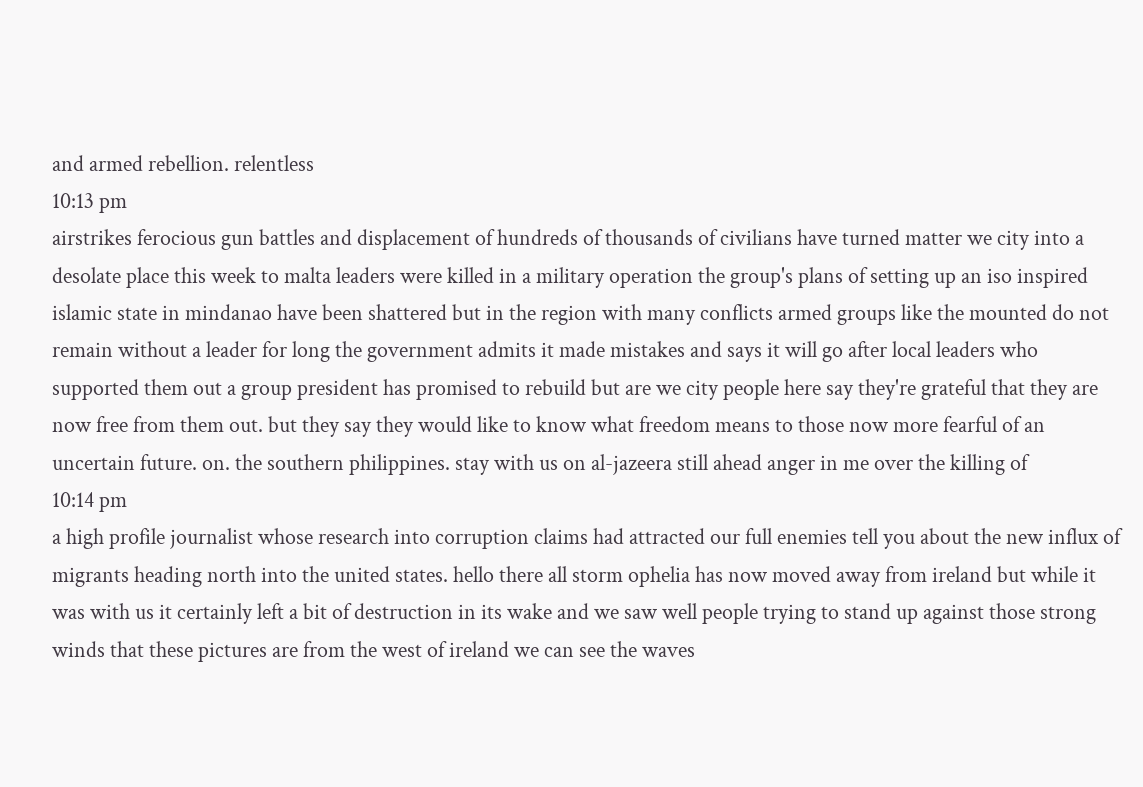and armed rebellion. relentless
10:13 pm
airstrikes ferocious gun battles and displacement of hundreds of thousands of civilians have turned matter we city into a desolate place this week to malta leaders were killed in a military operation the group's plans of setting up an iso inspired islamic state in mindanao have been shattered but in the region with many conflicts armed groups like the mounted do not remain without a leader for long the government admits it made mistakes and says it will go after local leaders who supported them out a group president has promised to rebuild but are we city people here say they're grateful that they are now free from them out. but they say they would like to know what freedom means to those now more fearful of an uncertain future. on. the southern philippines. stay with us on al-jazeera still ahead anger in me over the killing of
10:14 pm
a high profile journalist whose research into corruption claims had attracted our full enemies tell you about the new influx of migrants heading north into the united states. hello there all storm ophelia has now moved away from ireland but while it was with us it certainly left a bit of destruction in its wake and we saw well people trying to stand up against those strong winds that these pictures are from the west of ireland we can see the waves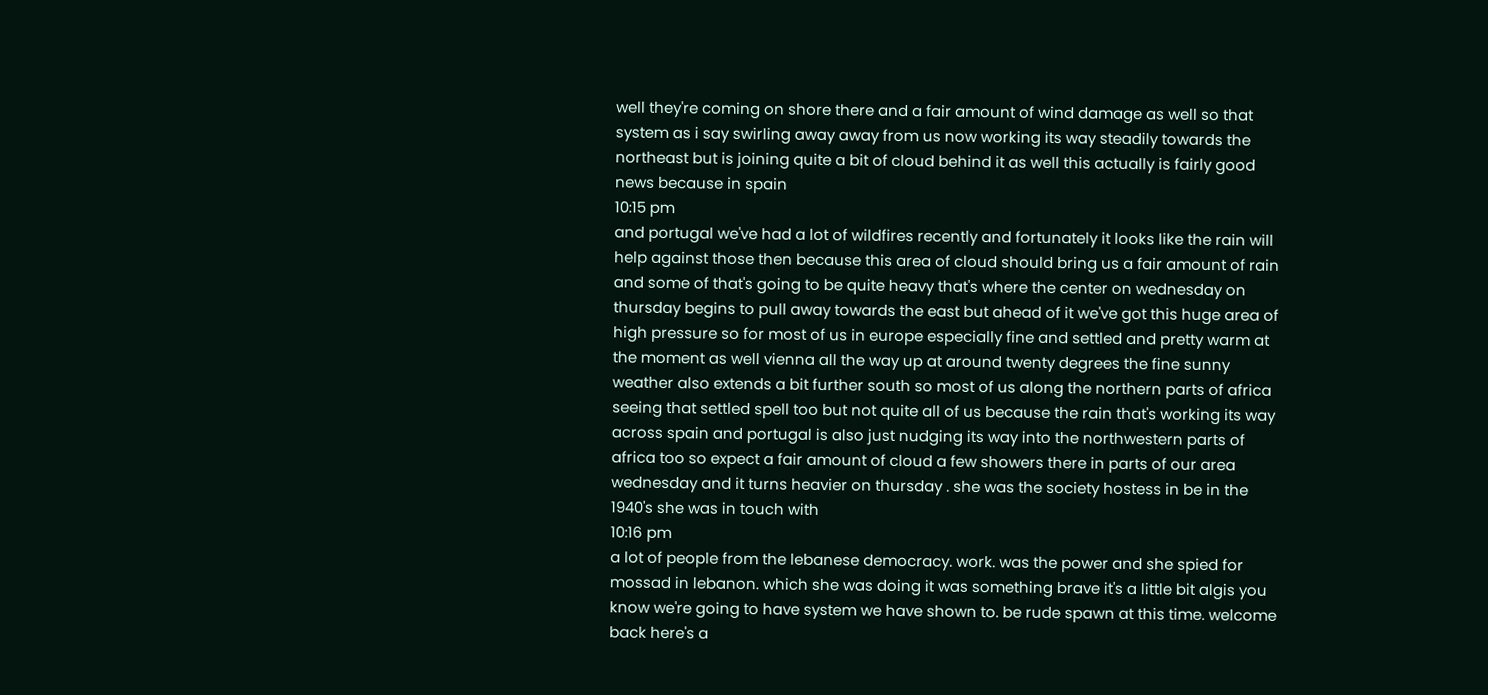well they're coming on shore there and a fair amount of wind damage as well so that system as i say swirling away away from us now working its way steadily towards the northeast but is joining quite a bit of cloud behind it as well this actually is fairly good news because in spain
10:15 pm
and portugal we've had a lot of wildfires recently and fortunately it looks like the rain will help against those then because this area of cloud should bring us a fair amount of rain and some of that's going to be quite heavy that's where the center on wednesday on thursday begins to pull away towards the east but ahead of it we've got this huge area of high pressure so for most of us in europe especially fine and settled and pretty warm at the moment as well vienna all the way up at around twenty degrees the fine sunny weather also extends a bit further south so most of us along the northern parts of africa seeing that settled spell too but not quite all of us because the rain that's working its way across spain and portugal is also just nudging its way into the northwestern parts of africa too so expect a fair amount of cloud a few showers there in parts of our area wednesday and it turns heavier on thursday . she was the society hostess in be in the 1940's she was in touch with
10:16 pm
a lot of people from the lebanese democracy. work. was the power and she spied for mossad in lebanon. which she was doing it was something brave it's a little bit algis you know we're going to have system we have shown to. be rude spawn at this time. welcome back here's a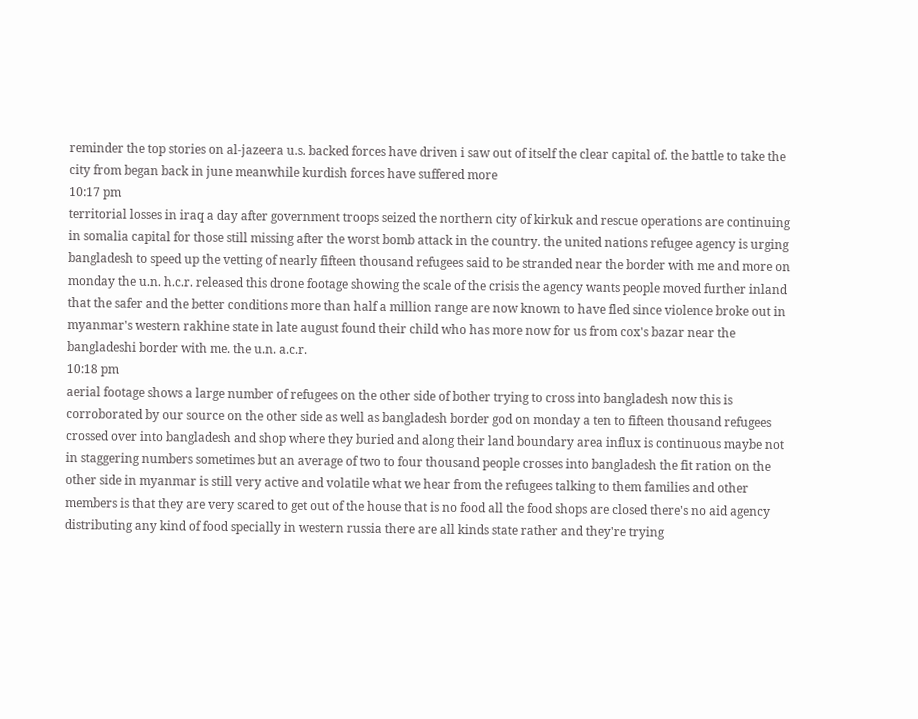reminder the top stories on al-jazeera u.s. backed forces have driven i saw out of itself the clear capital of. the battle to take the city from began back in june meanwhile kurdish forces have suffered more
10:17 pm
territorial losses in iraq a day after government troops seized the northern city of kirkuk and rescue operations are continuing in somalia capital for those still missing after the worst bomb attack in the country. the united nations refugee agency is urging bangladesh to speed up the vetting of nearly fifteen thousand refugees said to be stranded near the border with me and more on monday the u.n. h.c.r. released this drone footage showing the scale of the crisis the agency wants people moved further inland that the safer and the better conditions more than half a million range are now known to have fled since violence broke out in myanmar's western rakhine state in late august found their child who has more now for us from cox's bazar near the bangladeshi border with me. the u.n. a.c.r.
10:18 pm
aerial footage shows a large number of refugees on the other side of bother trying to cross into bangladesh now this is corroborated by our source on the other side as well as bangladesh border god on monday a ten to fifteen thousand refugees crossed over into bangladesh and shop where they buried and along their land boundary area influx is continuous maybe not in staggering numbers sometimes but an average of two to four thousand people crosses into bangladesh the fit ration on the other side in myanmar is still very active and volatile what we hear from the refugees talking to them families and other members is that they are very scared to get out of the house that is no food all the food shops are closed there's no aid agency distributing any kind of food specially in western russia there are all kinds state rather and they're trying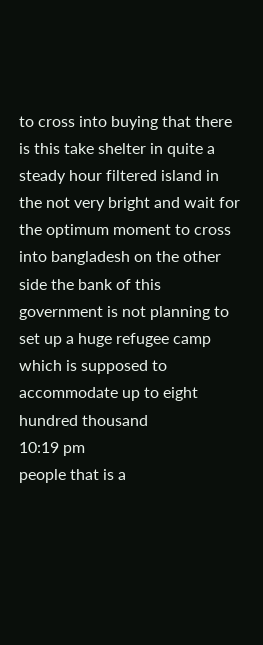to cross into buying that there is this take shelter in quite a steady hour filtered island in the not very bright and wait for the optimum moment to cross into bangladesh on the other side the bank of this government is not planning to set up a huge refugee camp which is supposed to accommodate up to eight hundred thousand
10:19 pm
people that is a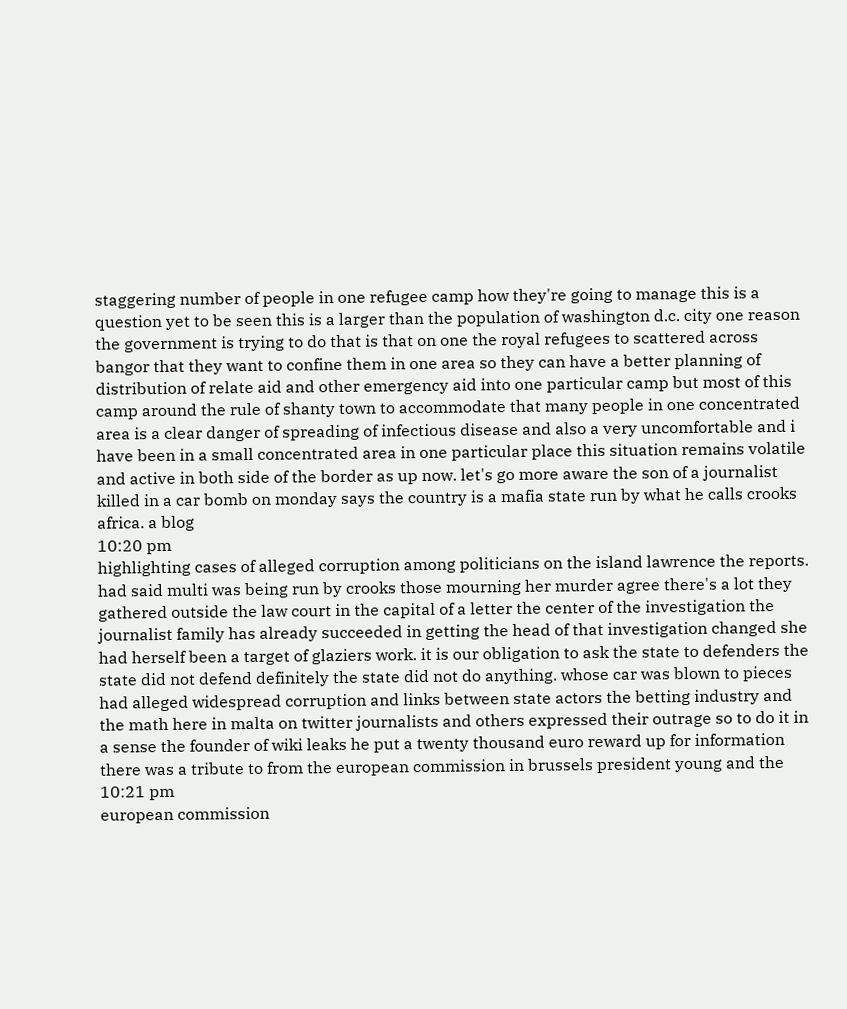staggering number of people in one refugee camp how they're going to manage this is a question yet to be seen this is a larger than the population of washington d.c. city one reason the government is trying to do that is that on one the royal refugees to scattered across bangor that they want to confine them in one area so they can have a better planning of distribution of relate aid and other emergency aid into one particular camp but most of this camp around the rule of shanty town to accommodate that many people in one concentrated area is a clear danger of spreading of infectious disease and also a very uncomfortable and i have been in a small concentrated area in one particular place this situation remains volatile and active in both side of the border as up now. let's go more aware the son of a journalist killed in a car bomb on monday says the country is a mafia state run by what he calls crooks africa. a blog
10:20 pm
highlighting cases of alleged corruption among politicians on the island lawrence the reports. had said multi was being run by crooks those mourning her murder agree there's a lot they gathered outside the law court in the capital of a letter the center of the investigation the journalist family has already succeeded in getting the head of that investigation changed she had herself been a target of glaziers work. it is our obligation to ask the state to defenders the state did not defend definitely the state did not do anything. whose car was blown to pieces had alleged widespread corruption and links between state actors the betting industry and the math here in malta on twitter journalists and others expressed their outrage so to do it in a sense the founder of wiki leaks he put a twenty thousand euro reward up for information there was a tribute to from the european commission in brussels president young and the
10:21 pm
european commission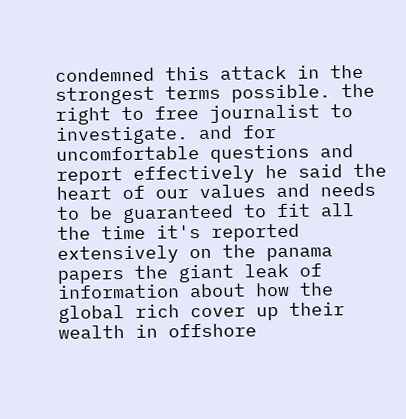condemned this attack in the strongest terms possible. the right to free journalist to investigate. and for uncomfortable questions and report effectively he said the heart of our values and needs to be guaranteed to fit all the time it's reported extensively on the panama papers the giant leak of information about how the global rich cover up their wealth in offshore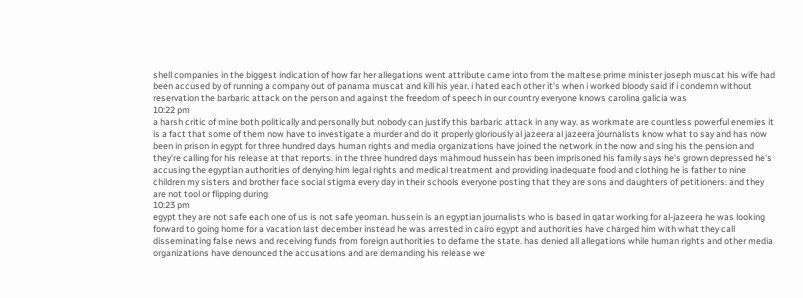shell companies in the biggest indication of how far her allegations went attribute came into from the maltese prime minister joseph muscat his wife had been accused by of running a company out of panama muscat and kill his year. i hated each other it's when i worked bloody said if i condemn without reservation the barbaric attack on the person and against the freedom of speech in our country everyone knows carolina galicia was
10:22 pm
a harsh critic of mine both politically and personally but nobody can justify this barbaric attack in any way. as workmate are countless powerful enemies it is a fact that some of them now have to investigate a murder and do it properly gloriously al jazeera al jazeera journalists know what to say and has now been in prison in egypt for three hundred days human rights and media organizations have joined the network in the now and sing his the pension and they're calling for his release at that reports. in the three hundred days mahmoud hussein has been imprisoned his family says he's grown depressed he's accusing the egyptian authorities of denying him legal rights and medical treatment and providing inadequate food and clothing he is father to nine children my sisters and brother face social stigma every day in their schools everyone posting that they are sons and daughters of petitioners. and they are not tool or flipping during
10:23 pm
egypt they are not safe each one of us is not safe yeoman. hussein is an egyptian journalists who is based in qatar working for al-jazeera he was looking forward to going home for a vacation last december instead he was arrested in cairo egypt and authorities have charged him with what they call disseminating false news and receiving funds from foreign authorities to defame the state. has denied all allegations while human rights and other media organizations have denounced the accusations and are demanding his release we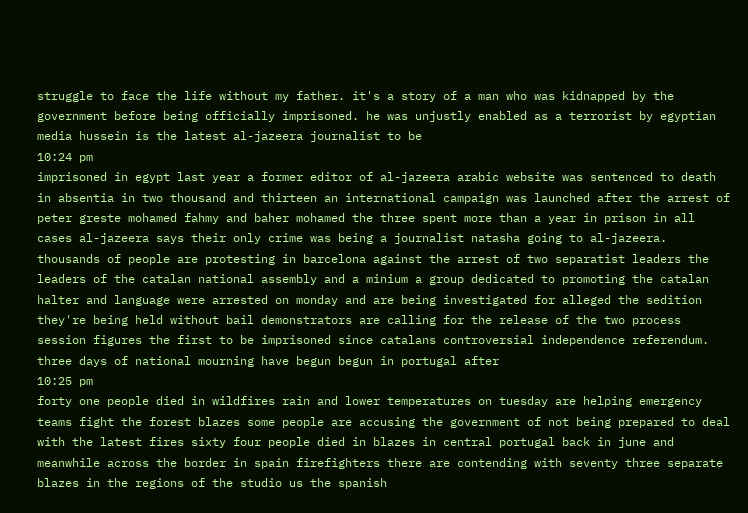struggle to face the life without my father. it's a story of a man who was kidnapped by the government before being officially imprisoned. he was unjustly enabled as a terrorist by egyptian media hussein is the latest al-jazeera journalist to be
10:24 pm
imprisoned in egypt last year a former editor of al-jazeera arabic website was sentenced to death in absentia in two thousand and thirteen an international campaign was launched after the arrest of peter greste mohamed fahmy and baher mohamed the three spent more than a year in prison in all cases al-jazeera says their only crime was being a journalist natasha going to al-jazeera. thousands of people are protesting in barcelona against the arrest of two separatist leaders the leaders of the catalan national assembly and a minium a group dedicated to promoting the catalan halter and language were arrested on monday and are being investigated for alleged the sedition they're being held without bail demonstrators are calling for the release of the two process session figures the first to be imprisoned since catalans controversial independence referendum. three days of national mourning have begun begun in portugal after
10:25 pm
forty one people died in wildfires rain and lower temperatures on tuesday are helping emergency teams fight the forest blazes some people are accusing the government of not being prepared to deal with the latest fires sixty four people died in blazes in central portugal back in june and meanwhile across the border in spain firefighters there are contending with seventy three separate blazes in the regions of the studio us the spanish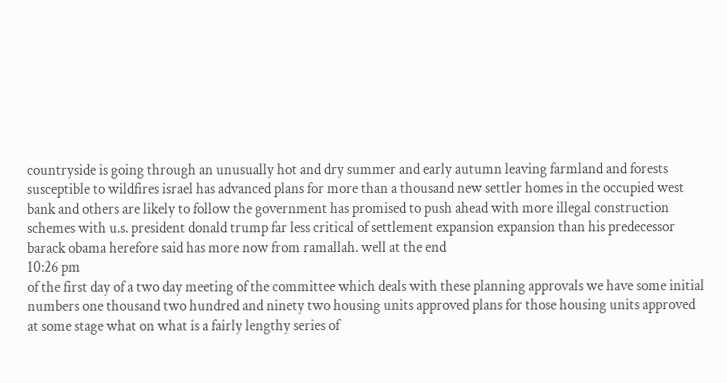countryside is going through an unusually hot and dry summer and early autumn leaving farmland and forests susceptible to wildfires israel has advanced plans for more than a thousand new settler homes in the occupied west bank and others are likely to follow the government has promised to push ahead with more illegal construction schemes with u.s. president donald trump far less critical of settlement expansion expansion than his predecessor barack obama herefore said has more now from ramallah. well at the end
10:26 pm
of the first day of a two day meeting of the committee which deals with these planning approvals we have some initial numbers one thousand two hundred and ninety two housing units approved plans for those housing units approved at some stage what on what is a fairly lengthy series of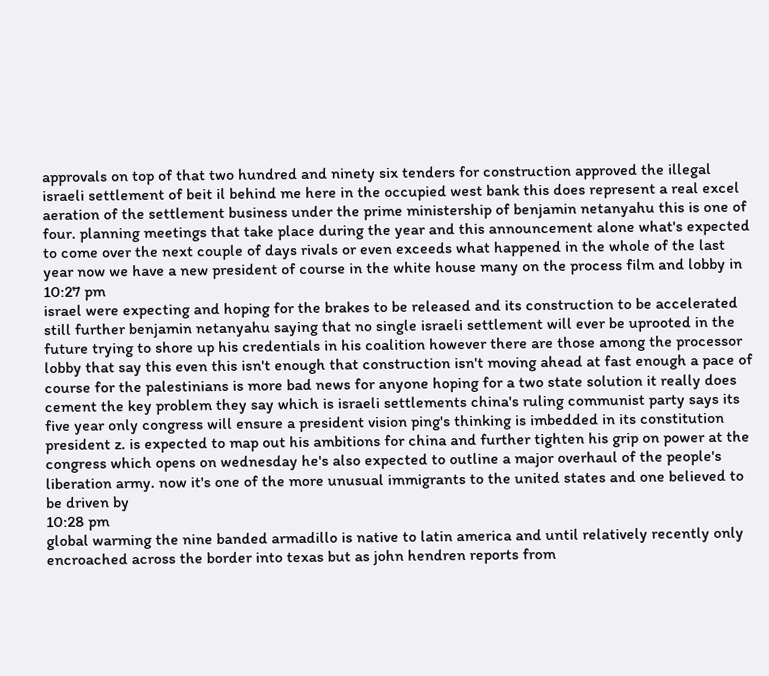approvals on top of that two hundred and ninety six tenders for construction approved the illegal israeli settlement of beit il behind me here in the occupied west bank this does represent a real excel aeration of the settlement business under the prime ministership of benjamin netanyahu this is one of four. planning meetings that take place during the year and this announcement alone what's expected to come over the next couple of days rivals or even exceeds what happened in the whole of the last year now we have a new president of course in the white house many on the process film and lobby in
10:27 pm
israel were expecting and hoping for the brakes to be released and its construction to be accelerated still further benjamin netanyahu saying that no single israeli settlement will ever be uprooted in the future trying to shore up his credentials in his coalition however there are those among the processor lobby that say this even this isn't enough that construction isn't moving ahead at fast enough a pace of course for the palestinians is more bad news for anyone hoping for a two state solution it really does cement the key problem they say which is israeli settlements china's ruling communist party says its five year only congress will ensure a president vision ping's thinking is imbedded in its constitution president z. is expected to map out his ambitions for china and further tighten his grip on power at the congress which opens on wednesday he's also expected to outline a major overhaul of the people's liberation army. now it's one of the more unusual immigrants to the united states and one believed to be driven by
10:28 pm
global warming the nine banded armadillo is native to latin america and until relatively recently only encroached across the border into texas but as john hendren reports from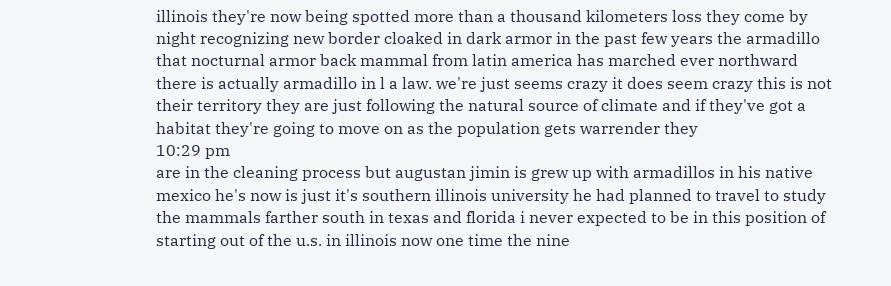illinois they're now being spotted more than a thousand kilometers loss they come by night recognizing new border cloaked in dark armor in the past few years the armadillo that nocturnal armor back mammal from latin america has marched ever northward there is actually armadillo in l a law. we're just seems crazy it does seem crazy this is not their territory they are just following the natural source of climate and if they've got a habitat they're going to move on as the population gets warrender they
10:29 pm
are in the cleaning process but augustan jimin is grew up with armadillos in his native mexico he's now is just it's southern illinois university he had planned to travel to study the mammals farther south in texas and florida i never expected to be in this position of starting out of the u.s. in illinois now one time the nine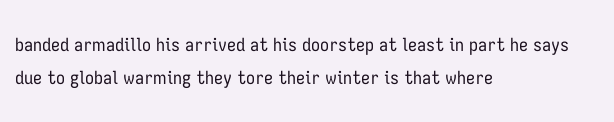banded armadillo his arrived at his doorstep at least in part he says due to global warming they tore their winter is that where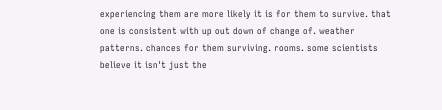experiencing them are more likely it is for them to survive. that one is consistent with up out down of change of. weather patterns. chances for them surviving. rooms. some scientists believe it isn't just the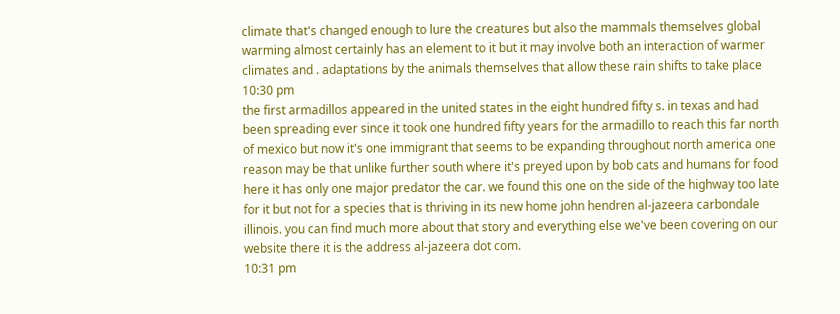climate that's changed enough to lure the creatures but also the mammals themselves global warming almost certainly has an element to it but it may involve both an interaction of warmer climates and . adaptations by the animals themselves that allow these rain shifts to take place
10:30 pm
the first armadillos appeared in the united states in the eight hundred fifty s. in texas and had been spreading ever since it took one hundred fifty years for the armadillo to reach this far north of mexico but now it's one immigrant that seems to be expanding throughout north america one reason may be that unlike further south where it's preyed upon by bob cats and humans for food here it has only one major predator the car. we found this one on the side of the highway too late for it but not for a species that is thriving in its new home john hendren al-jazeera carbondale illinois. you can find much more about that story and everything else we've been covering on our website there it is the address al-jazeera dot com.
10:31 pm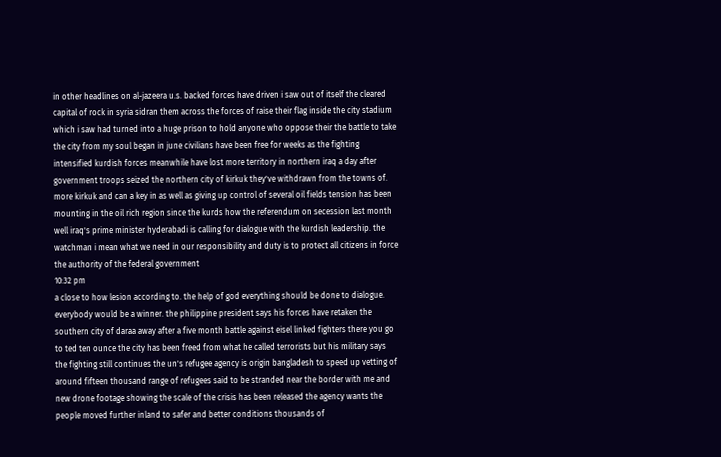in other headlines on al-jazeera u.s. backed forces have driven i saw out of itself the cleared capital of rock in syria sidran them across the forces of raise their flag inside the city stadium which i saw had turned into a huge prison to hold anyone who oppose their the battle to take the city from my soul began in june civilians have been free for weeks as the fighting intensified kurdish forces meanwhile have lost more territory in northern iraq a day after government troops seized the northern city of kirkuk they've withdrawn from the towns of. more kirkuk and can a key in as well as giving up control of several oil fields tension has been mounting in the oil rich region since the kurds how the referendum on secession last month well iraq's prime minister hyderabadi is calling for dialogue with the kurdish leadership. the watchman i mean what we need in our responsibility and duty is to protect all citizens in force the authority of the federal government
10:32 pm
a close to how lesion according to. the help of god everything should be done to dialogue. everybody would be a winner. the philippine president says his forces have retaken the southern city of daraa away after a five month battle against eisel linked fighters there you go to ted ten ounce the city has been freed from what he called terrorists but his military says the fighting still continues the un's refugee agency is origin bangladesh to speed up vetting of around fifteen thousand range of refugees said to be stranded near the border with me and new drone footage showing the scale of the crisis has been released the agency wants the people moved further inland to safer and better conditions thousands of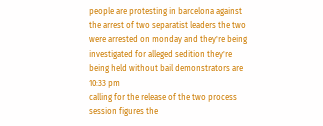people are protesting in barcelona against the arrest of two separatist leaders the two were arrested on monday and they're being investigated for alleged sedition they're being held without bail demonstrators are
10:33 pm
calling for the release of the two process session figures the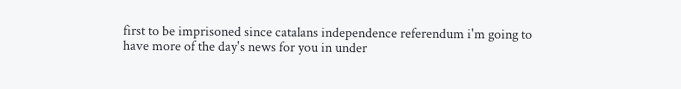first to be imprisoned since catalans independence referendum i'm going to have more of the day's news for you in under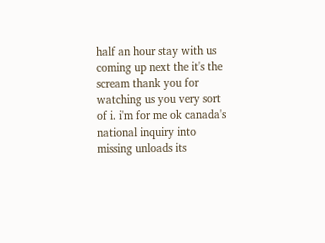half an hour stay with us coming up next the it's the scream thank you for watching us you very sort of i. i'm for me ok canada's national inquiry into missing unloads its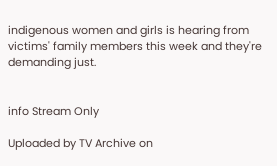indigenous women and girls is hearing from victims' family members this week and they're demanding just.


info Stream Only

Uploaded by TV Archive on